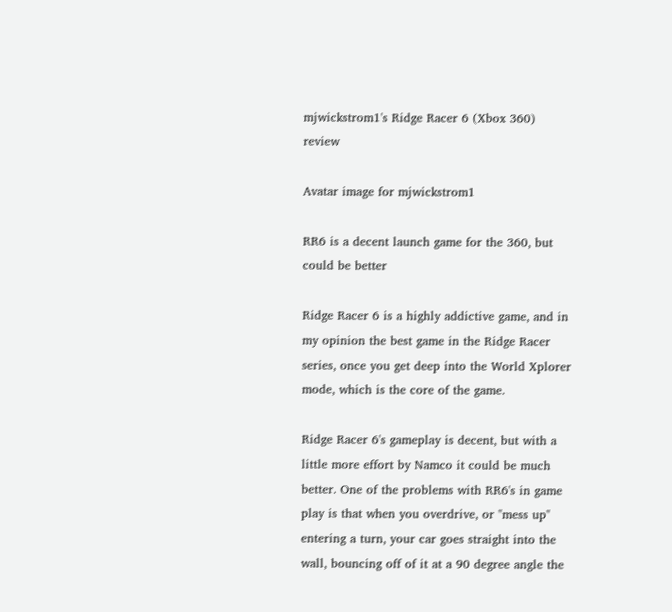mjwickstrom1's Ridge Racer 6 (Xbox 360) review

Avatar image for mjwickstrom1

RR6 is a decent launch game for the 360, but could be better

Ridge Racer 6 is a highly addictive game, and in my opinion the best game in the Ridge Racer series, once you get deep into the World Xplorer mode, which is the core of the game.

Ridge Racer 6's gameplay is decent, but with a little more effort by Namco it could be much better. One of the problems with RR6's in game play is that when you overdrive, or "mess up" entering a turn, your car goes straight into the wall, bouncing off of it at a 90 degree angle the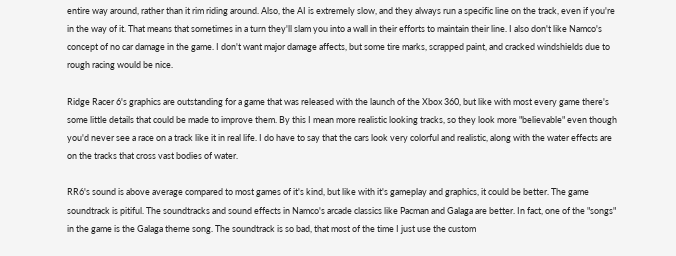entire way around, rather than it rim riding around. Also, the AI is extremely slow, and they always run a specific line on the track, even if you're in the way of it. That means that sometimes in a turn they'll slam you into a wall in their efforts to maintain their line. I also don't like Namco's concept of no car damage in the game. I don't want major damage affects, but some tire marks, scrapped paint, and cracked windshields due to rough racing would be nice.

Ridge Racer 6's graphics are outstanding for a game that was released with the launch of the Xbox 360, but like with most every game there's some little details that could be made to improve them. By this I mean more realistic looking tracks, so they look more "believable" even though you'd never see a race on a track like it in real life. I do have to say that the cars look very colorful and realistic, along with the water effects are on the tracks that cross vast bodies of water.

RR6's sound is above average compared to most games of it's kind, but like with it's gameplay and graphics, it could be better. The game soundtrack is pitiful. The soundtracks and sound effects in Namco's arcade classics like Pacman and Galaga are better. In fact, one of the "songs" in the game is the Galaga theme song. The soundtrack is so bad, that most of the time I just use the custom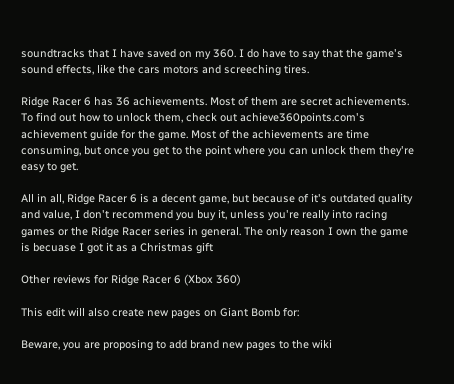soundtracks that I have saved on my 360. I do have to say that the game's sound effects, like the cars motors and screeching tires.

Ridge Racer 6 has 36 achievements. Most of them are secret achievements. To find out how to unlock them, check out achieve360points.com's achievement guide for the game. Most of the achievements are time consuming, but once you get to the point where you can unlock them they're easy to get.

All in all, Ridge Racer 6 is a decent game, but because of it's outdated quality and value, I don't recommend you buy it, unless you're really into racing games or the Ridge Racer series in general. The only reason I own the game is becuase I got it as a Christmas gift

Other reviews for Ridge Racer 6 (Xbox 360)

This edit will also create new pages on Giant Bomb for:

Beware, you are proposing to add brand new pages to the wiki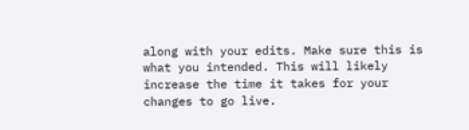along with your edits. Make sure this is what you intended. This will likely increase the time it takes for your changes to go live.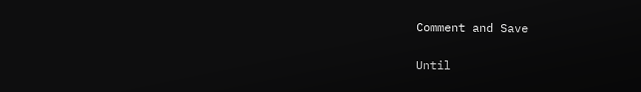Comment and Save

Until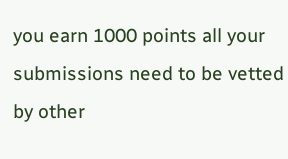you earn 1000 points all your submissions need to be vetted by other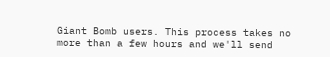Giant Bomb users. This process takes no more than a few hours and we'll send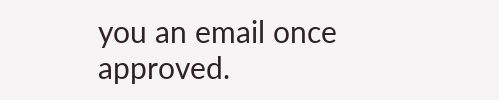you an email once approved.